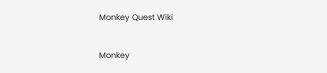Monkey Quest Wiki

Monkey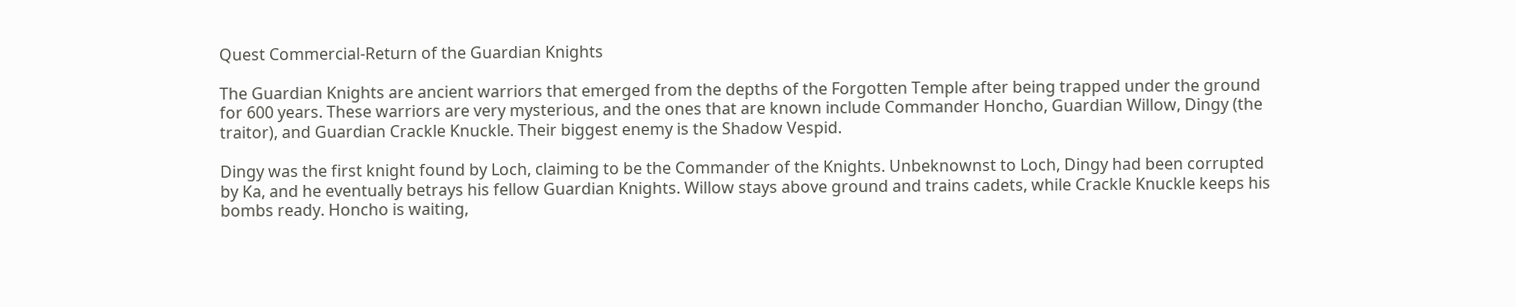Quest Commercial-Return of the Guardian Knights

The Guardian Knights are ancient warriors that emerged from the depths of the Forgotten Temple after being trapped under the ground for 600 years. These warriors are very mysterious, and the ones that are known include Commander Honcho, Guardian Willow, Dingy (the traitor), and Guardian Crackle Knuckle. Their biggest enemy is the Shadow Vespid.

Dingy was the first knight found by Loch, claiming to be the Commander of the Knights. Unbeknownst to Loch, Dingy had been corrupted by Ka, and he eventually betrays his fellow Guardian Knights. Willow stays above ground and trains cadets, while Crackle Knuckle keeps his bombs ready. Honcho is waiting,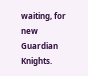waiting, for new Guardian Knights.